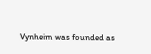Vynheim was founded as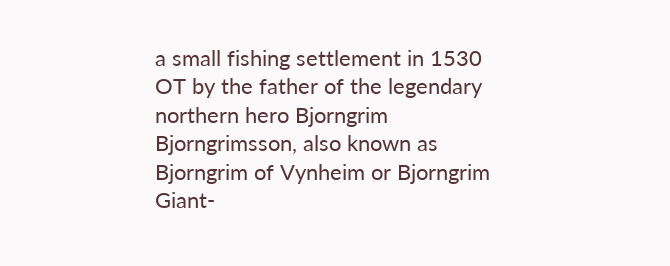a small fishing settlement in 1530 OT by the father of the legendary northern hero Bjorngrim Bjorngrimsson, also known as Bjorngrim of Vynheim or Bjorngrim Giant-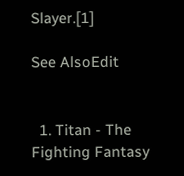Slayer.[1]

See AlsoEdit


  1. Titan - The Fighting Fantasy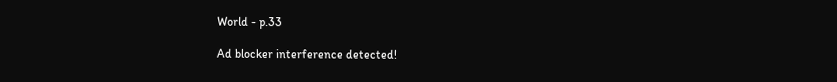World - p.33

Ad blocker interference detected!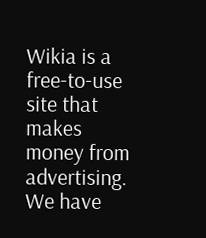Wikia is a free-to-use site that makes money from advertising. We have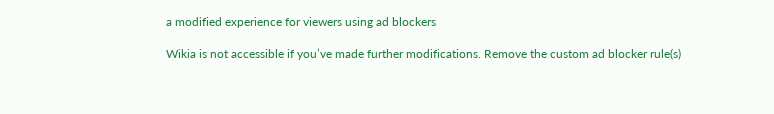a modified experience for viewers using ad blockers

Wikia is not accessible if you’ve made further modifications. Remove the custom ad blocker rule(s)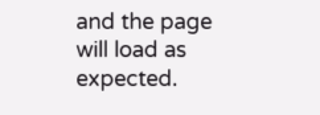and the page will load as expected.